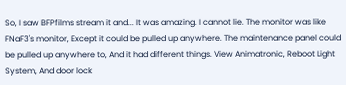So, I saw BFPfilms stream it and... It was amazing. I cannot lie. The monitor was like FNaF3's monitor, Except it could be pulled up anywhere. The maintenance panel could be pulled up anywhere to, And it had different things. View Animatronic, Reboot Light System, And door lock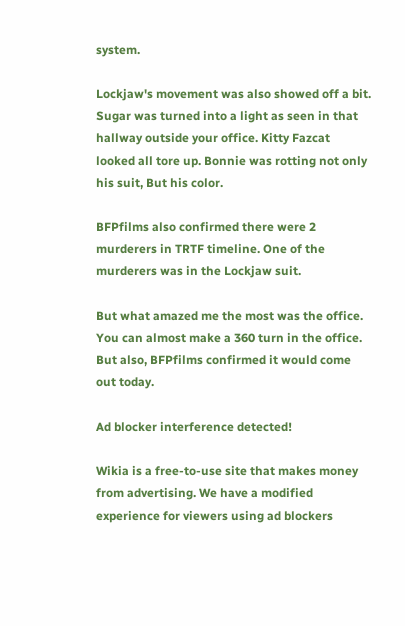system.

Lockjaw's movement was also showed off a bit. Sugar was turned into a light as seen in that hallway outside your office. Kitty Fazcat looked all tore up. Bonnie was rotting not only his suit, But his color.

BFPfilms also confirmed there were 2 murderers in TRTF timeline. One of the murderers was in the Lockjaw suit.

But what amazed me the most was the office. You can almost make a 360 turn in the office. But also, BFPfilms confirmed it would come out today.

Ad blocker interference detected!

Wikia is a free-to-use site that makes money from advertising. We have a modified experience for viewers using ad blockers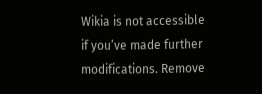Wikia is not accessible if you’ve made further modifications. Remove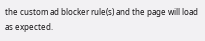the custom ad blocker rule(s) and the page will load as expected.